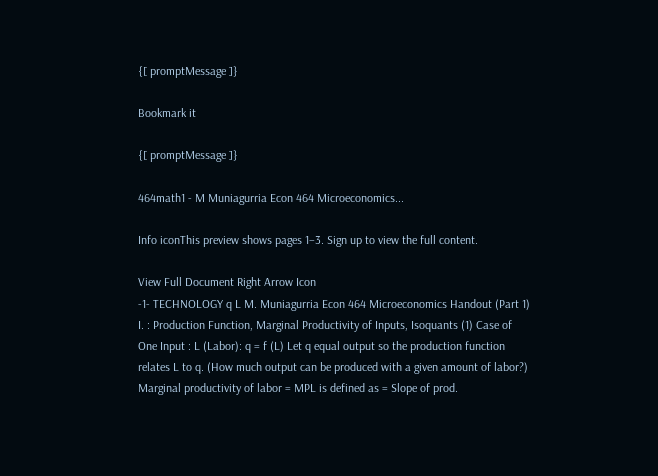{[ promptMessage ]}

Bookmark it

{[ promptMessage ]}

464math1 - M Muniagurria Econ 464 Microeconomics...

Info iconThis preview shows pages 1–3. Sign up to view the full content.

View Full Document Right Arrow Icon
-1- TECHNOLOGY q L M. Muniagurria Econ 464 Microeconomics Handout (Part 1) I. : Production Function, Marginal Productivity of Inputs, Isoquants (1) Case of One Input : L (Labor): q = f (L) Let q equal output so the production function relates L to q. (How much output can be produced with a given amount of labor?) Marginal productivity of labor = MPL is defined as = Slope of prod.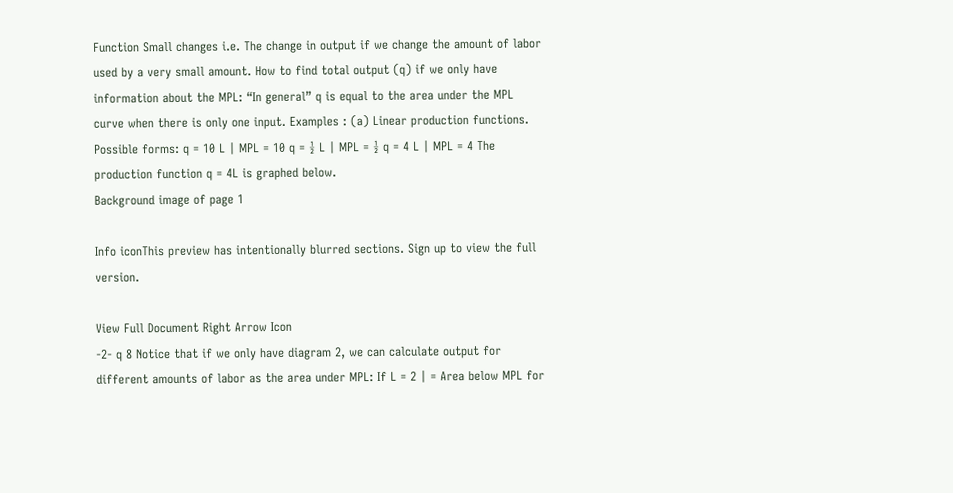Function Small changes i.e. The change in output if we change the amount of labor used by a very small amount. How to find total output (q) if we only have information about the MPL: “In general” q is equal to the area under the MPL curve when there is only one input. Examples : (a) Linear production functions. Possible forms: q = 10 L | MPL = 10 q = ½ L | MPL = ½ q = 4 L | MPL = 4 The production function q = 4L is graphed below.
Background image of page 1

Info iconThis preview has intentionally blurred sections. Sign up to view the full version.

View Full Document Right Arrow Icon
-2- q 8 Notice that if we only have diagram 2, we can calculate output for different amounts of labor as the area under MPL: If L = 2 | = Area below MPL for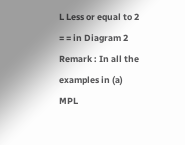L Less or equal to 2 = = in Diagram 2 Remark : In all the examples in (a) MPL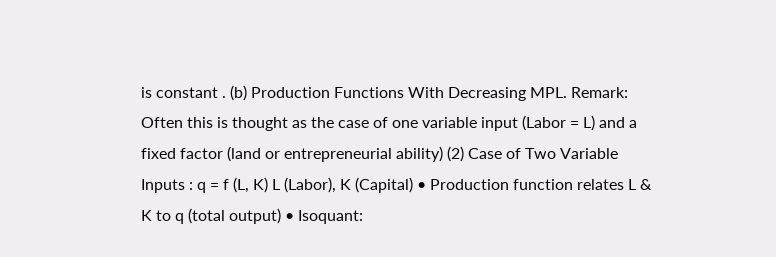is constant . (b) Production Functions With Decreasing MPL. Remark: Often this is thought as the case of one variable input (Labor = L) and a fixed factor (land or entrepreneurial ability) (2) Case of Two Variable Inputs : q = f (L, K) L (Labor), K (Capital) • Production function relates L & K to q (total output) • Isoquant: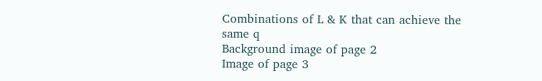Combinations of L & K that can achieve the same q
Background image of page 2
Image of page 3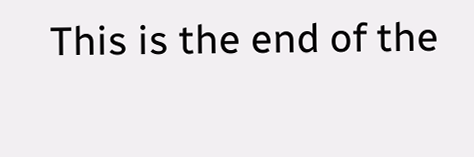This is the end of the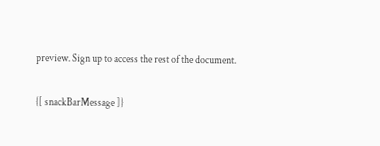preview. Sign up to access the rest of the document.

{[ snackBarMessage ]}